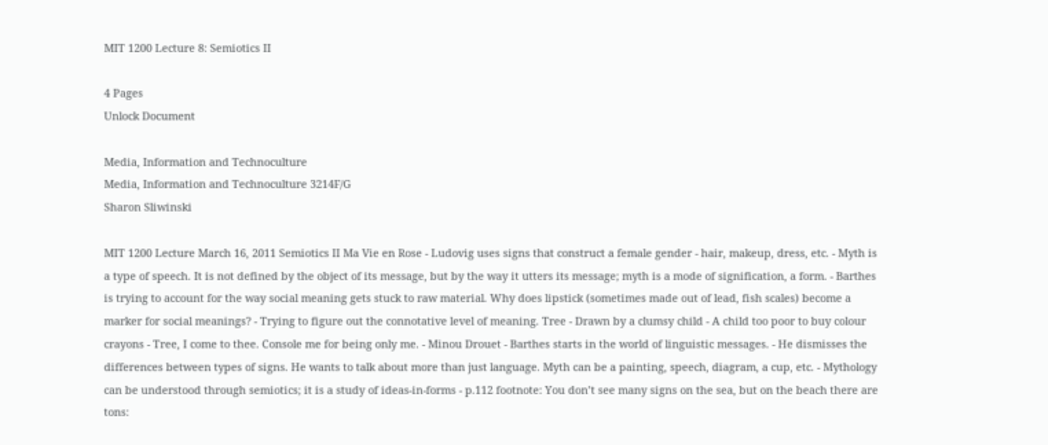MIT 1200 Lecture 8: Semiotics II

4 Pages
Unlock Document

Media, Information and Technoculture
Media, Information and Technoculture 3214F/G
Sharon Sliwinski

MIT 1200 Lecture March 16, 2011 Semiotics II Ma Vie en Rose - Ludovig uses signs that construct a female gender - hair, makeup, dress, etc. - Myth is a type of speech. It is not defined by the object of its message, but by the way it utters its message; myth is a mode of signification, a form. - Barthes is trying to account for the way social meaning gets stuck to raw material. Why does lipstick (sometimes made out of lead, fish scales) become a marker for social meanings? - Trying to figure out the connotative level of meaning. Tree - Drawn by a clumsy child - A child too poor to buy colour crayons - Tree, I come to thee. Console me for being only me. - Minou Drouet - Barthes starts in the world of linguistic messages. - He dismisses the differences between types of signs. He wants to talk about more than just language. Myth can be a painting, speech, diagram, a cup, etc. - Mythology can be understood through semiotics; it is a study of ideas-in-forms - p.112 footnote: You don’t see many signs on the sea, but on the beach there are tons: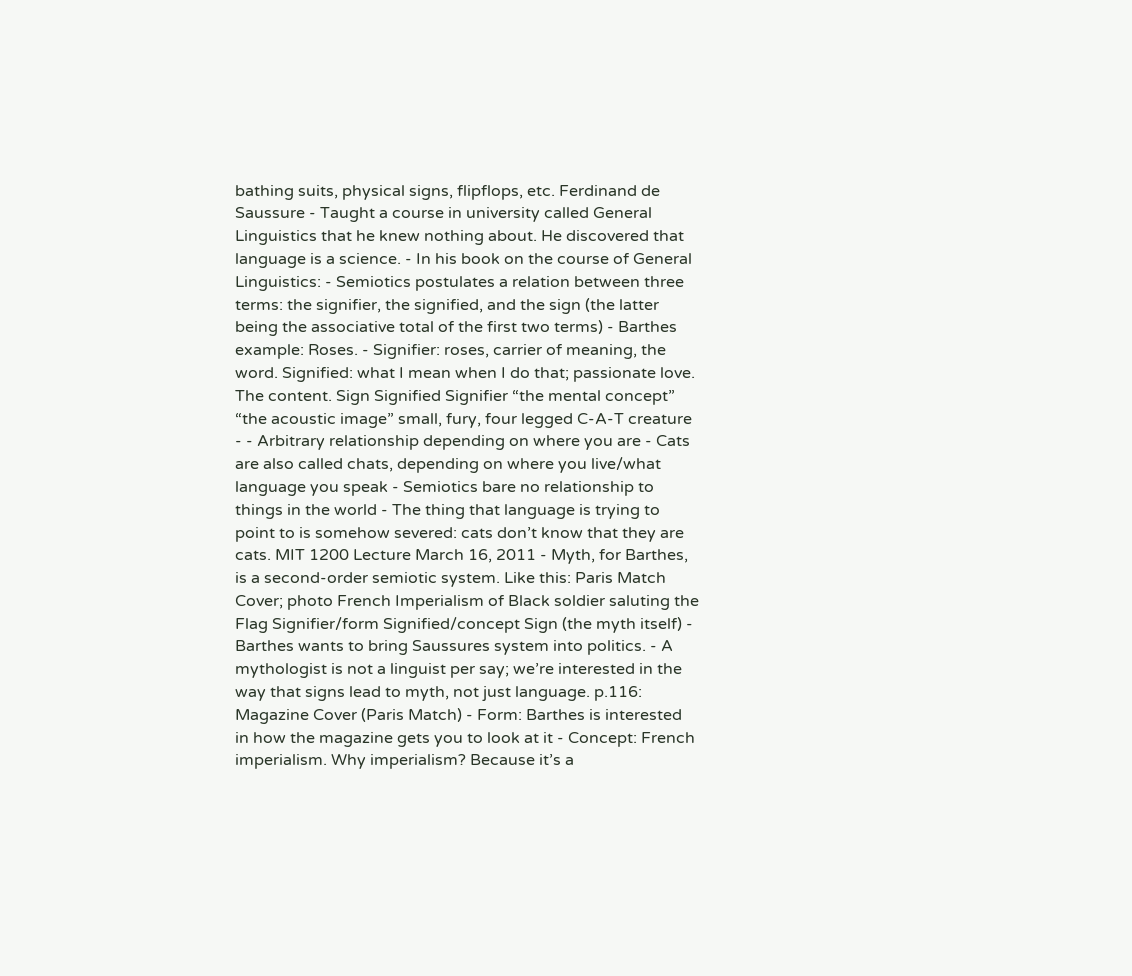bathing suits, physical signs, flipflops, etc. Ferdinand de Saussure - Taught a course in university called General Linguistics that he knew nothing about. He discovered that language is a science. - In his book on the course of General Linguistics: - Semiotics postulates a relation between three terms: the signifier, the signified, and the sign (the latter being the associative total of the first two terms) - Barthes example: Roses. - Signifier: roses, carrier of meaning, the word. Signified: what I mean when I do that; passionate love. The content. Sign Signified Signifier “the mental concept” “the acoustic image” small, fury, four legged C-A-T creature - - Arbitrary relationship depending on where you are - Cats are also called chats, depending on where you live/what language you speak - Semiotics bare no relationship to things in the world - The thing that language is trying to point to is somehow severed: cats don’t know that they are cats. MIT 1200 Lecture March 16, 2011 - Myth, for Barthes, is a second-order semiotic system. Like this: Paris Match Cover; photo French Imperialism of Black soldier saluting the Flag Signifier/form Signified/concept Sign (the myth itself) - Barthes wants to bring Saussures system into politics. - A mythologist is not a linguist per say; we’re interested in the way that signs lead to myth, not just language. p.116: Magazine Cover (Paris Match) - Form: Barthes is interested in how the magazine gets you to look at it - Concept: French imperialism. Why imperialism? Because it’s a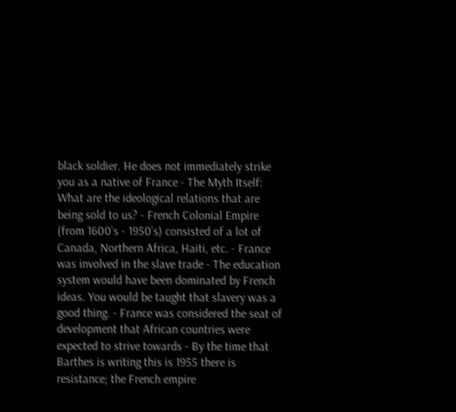black soldier. He does not immediately strike you as a native of France - The Myth Itself: What are the ideological relations that are being sold to us? - French Colonial Empire (from 1600’s - 1950’s) consisted of a lot of Canada, Northern Africa, Haiti, etc. - France was involved in the slave trade - The education system would have been dominated by French ideas. You would be taught that slavery was a good thing. - France was considered the seat of development that African countries were expected to strive towards - By the time that Barthes is writing this is 1955 there is resistance; the French empire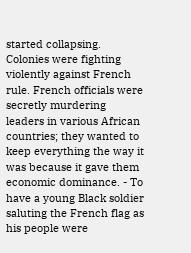started collapsing. Colonies were fighting violently against French rule. French officials were secretly murdering leaders in various African countries; they wanted to keep everything the way it was because it gave them economic dominance. - To have a young Black soldier saluting the French flag as his people were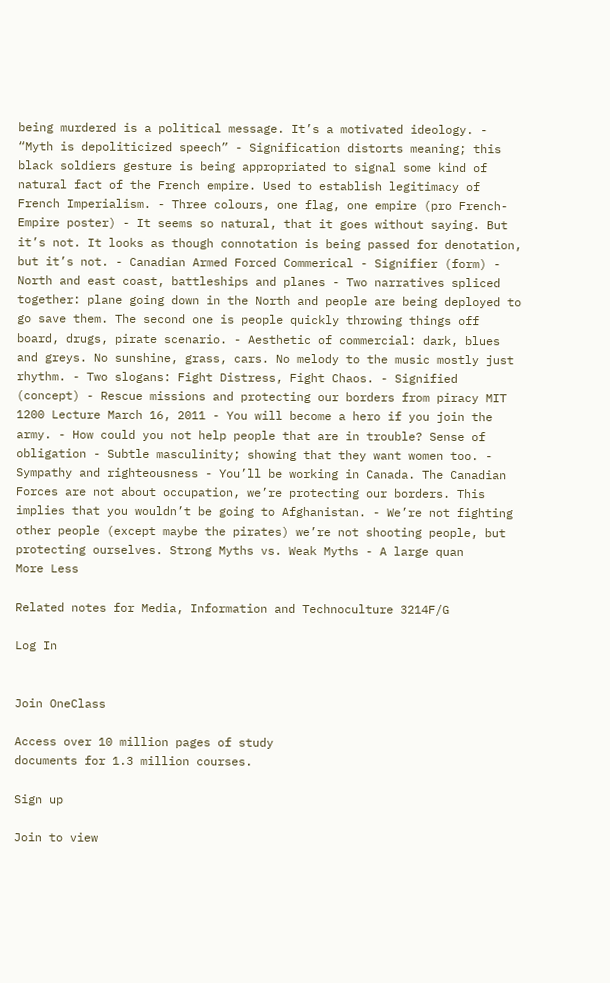being murdered is a political message. It’s a motivated ideology. - “Myth is depoliticized speech” - Signification distorts meaning; this black soldiers gesture is being appropriated to signal some kind of natural fact of the French empire. Used to establish legitimacy of French Imperialism. - Three colours, one flag, one empire (pro French-Empire poster) - It seems so natural, that it goes without saying. But it’s not. It looks as though connotation is being passed for denotation, but it’s not. - Canadian Armed Forced Commerical - Signifier (form) - North and east coast, battleships and planes - Two narratives spliced together: plane going down in the North and people are being deployed to go save them. The second one is people quickly throwing things off board, drugs, pirate scenario. - Aesthetic of commercial: dark, blues and greys. No sunshine, grass, cars. No melody to the music mostly just rhythm. - Two slogans: Fight Distress, Fight Chaos. - Signified (concept) - Rescue missions and protecting our borders from piracy MIT 1200 Lecture March 16, 2011 - You will become a hero if you join the army. - How could you not help people that are in trouble? Sense of obligation - Subtle masculinity; showing that they want women too. - Sympathy and righteousness - You’ll be working in Canada. The Canadian Forces are not about occupation, we’re protecting our borders. This implies that you wouldn’t be going to Afghanistan. - We’re not fighting other people (except maybe the pirates) we’re not shooting people, but protecting ourselves. Strong Myths vs. Weak Myths - A large quan
More Less

Related notes for Media, Information and Technoculture 3214F/G

Log In


Join OneClass

Access over 10 million pages of study
documents for 1.3 million courses.

Sign up

Join to view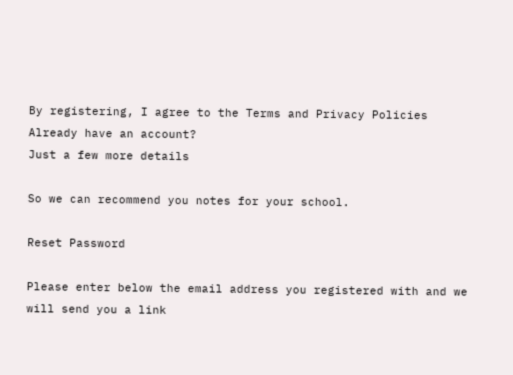By registering, I agree to the Terms and Privacy Policies
Already have an account?
Just a few more details

So we can recommend you notes for your school.

Reset Password

Please enter below the email address you registered with and we will send you a link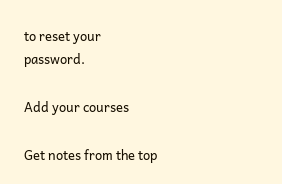to reset your password.

Add your courses

Get notes from the top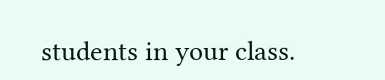students in your class.